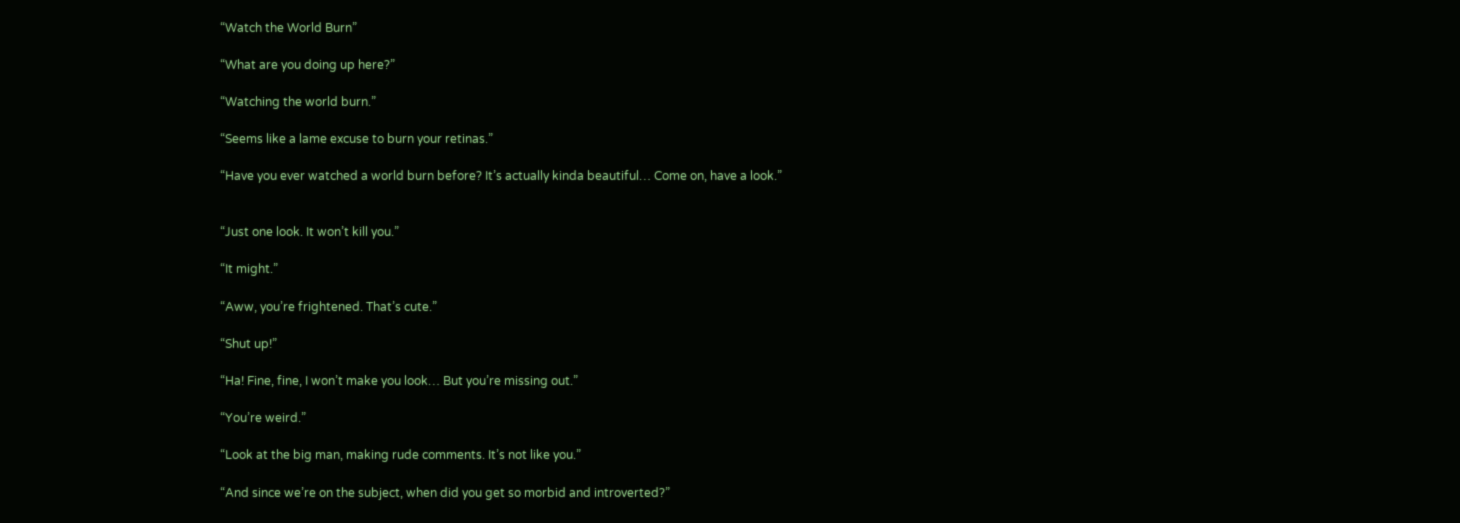“Watch the World Burn”

“What are you doing up here?”

“Watching the world burn.”

“Seems like a lame excuse to burn your retinas.”

“Have you ever watched a world burn before? It’s actually kinda beautiful… Come on, have a look.”


“Just one look. It won’t kill you.”

“It might.”

“Aww, you’re frightened. That’s cute.”

“Shut up!”

“Ha! Fine, fine, I won’t make you look… But you’re missing out.”

“You’re weird.”

“Look at the big man, making rude comments. It’s not like you.”

“And since we’re on the subject, when did you get so morbid and introverted?”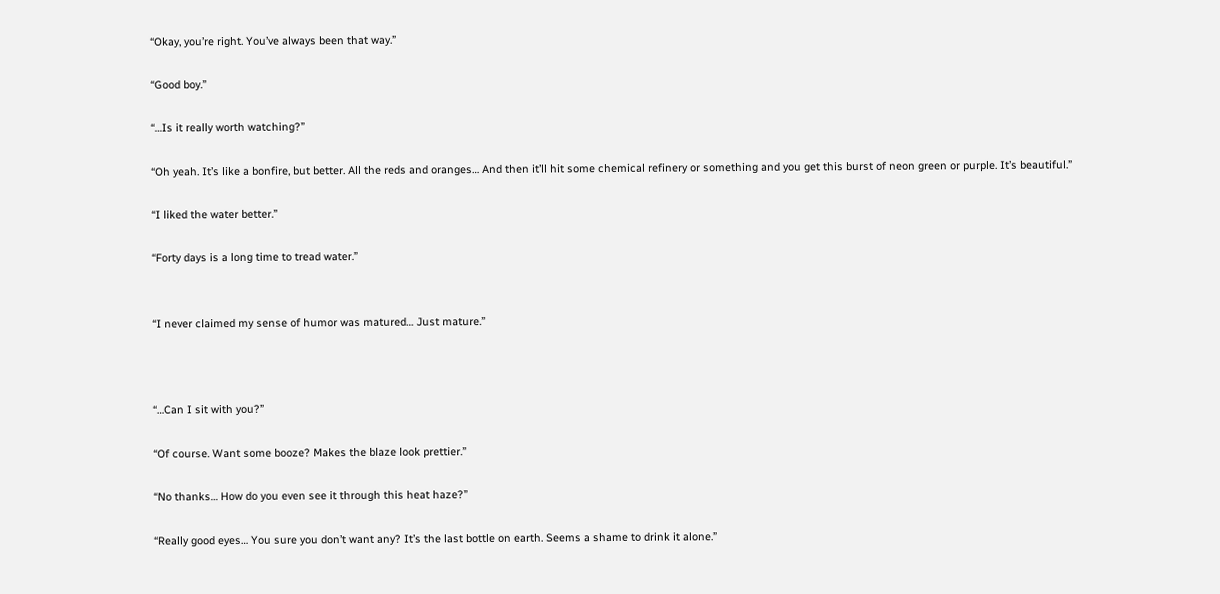“Okay, you’re right. You’ve always been that way.”

“Good boy.”

“…Is it really worth watching?”

“Oh yeah. It’s like a bonfire, but better. All the reds and oranges… And then it’ll hit some chemical refinery or something and you get this burst of neon green or purple. It’s beautiful.”

“I liked the water better.”

“Forty days is a long time to tread water.”


“I never claimed my sense of humor was matured… Just mature.”



“…Can I sit with you?”

“Of course. Want some booze? Makes the blaze look prettier.”

“No thanks… How do you even see it through this heat haze?”

“Really good eyes… You sure you don’t want any? It’s the last bottle on earth. Seems a shame to drink it alone.”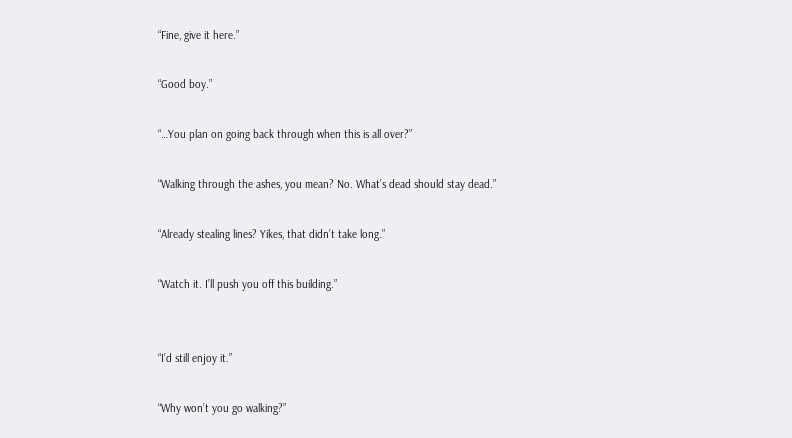“Fine, give it here.”

“Good boy.”

“…You plan on going back through when this is all over?”

“Walking through the ashes, you mean? No. What’s dead should stay dead.”

“Already stealing lines? Yikes, that didn’t take long.”

“Watch it. I’ll push you off this building.”


“I’d still enjoy it.”

“Why won’t you go walking?”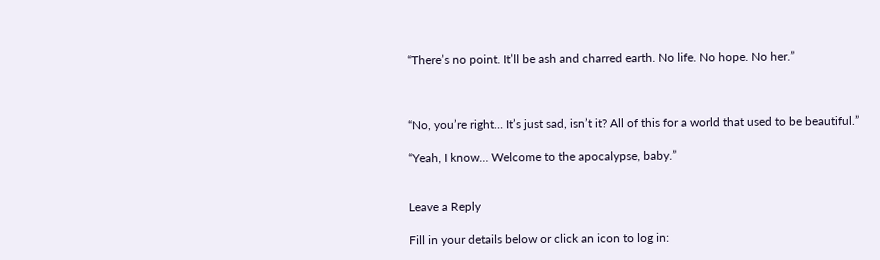“There’s no point. It’ll be ash and charred earth. No life. No hope. No her.”



“No, you’re right… It’s just sad, isn’t it? All of this for a world that used to be beautiful.”

“Yeah, I know… Welcome to the apocalypse, baby.”


Leave a Reply

Fill in your details below or click an icon to log in: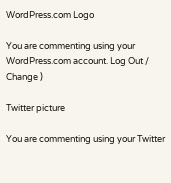WordPress.com Logo

You are commenting using your WordPress.com account. Log Out / Change )

Twitter picture

You are commenting using your Twitter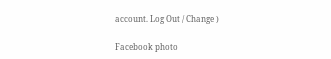account. Log Out / Change )

Facebook photo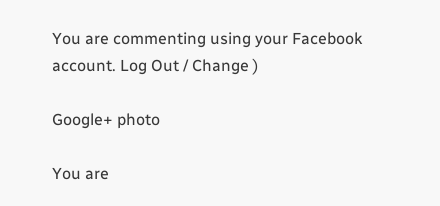You are commenting using your Facebook account. Log Out / Change )

Google+ photo

You are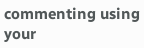commenting using your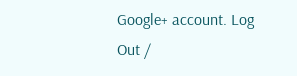Google+ account. Log Out /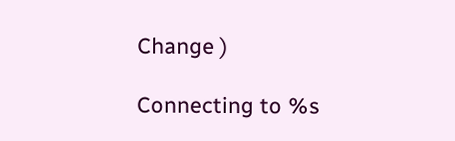Change )

Connecting to %s